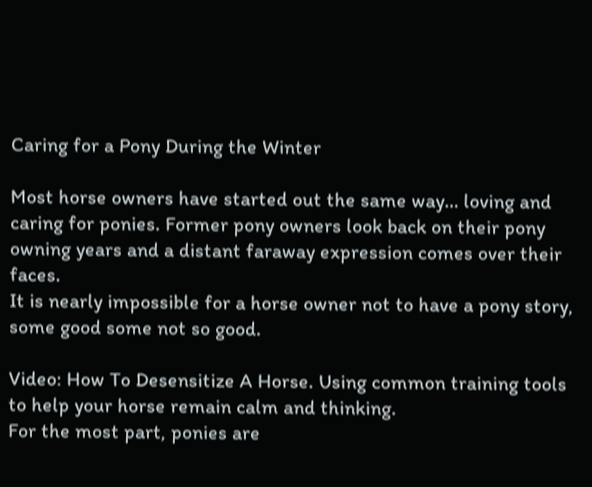Caring for a Pony During the Winter

Most horse owners have started out the same way… loving and caring for ponies. Former pony owners look back on their pony owning years and a distant faraway expression comes over their faces.
It is nearly impossible for a horse owner not to have a pony story, some good some not so good.

Video: How To Desensitize A Horse. Using common training tools to help your horse remain calm and thinking.
For the most part, ponies are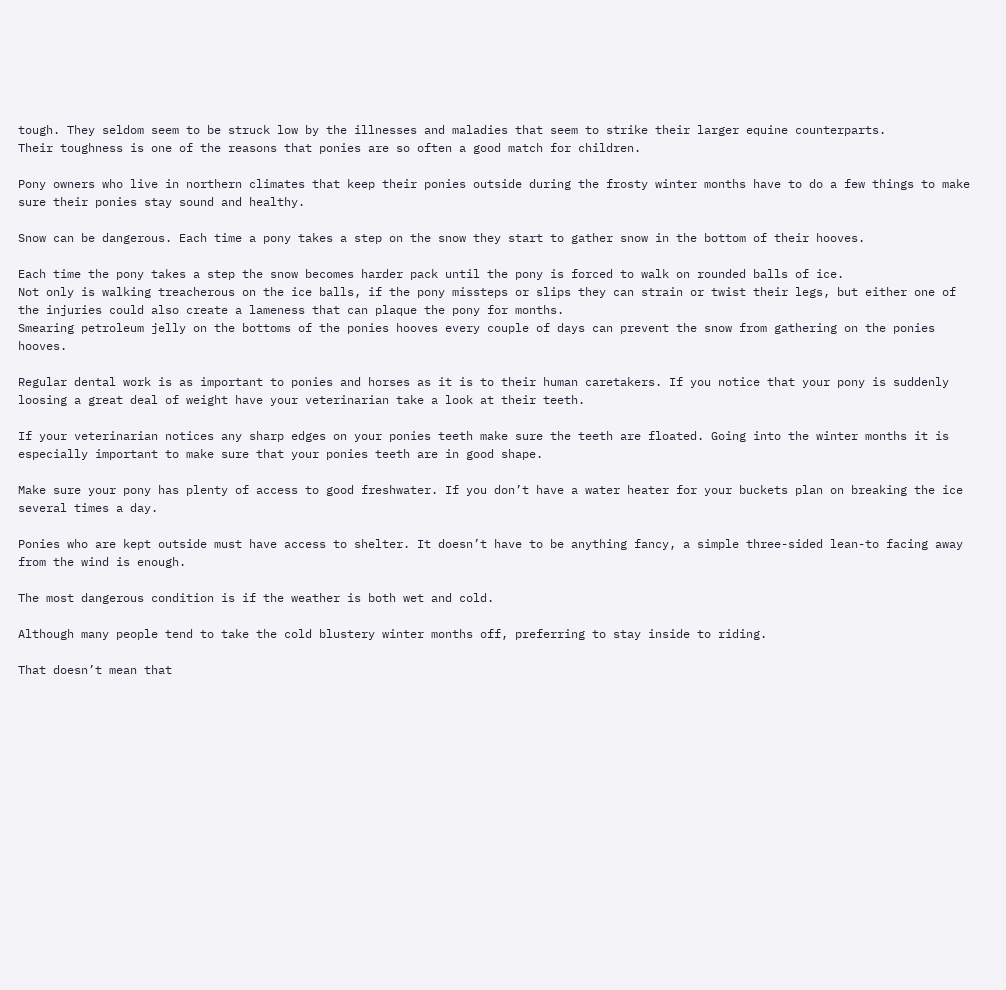tough. They seldom seem to be struck low by the illnesses and maladies that seem to strike their larger equine counterparts.
Their toughness is one of the reasons that ponies are so often a good match for children.

Pony owners who live in northern climates that keep their ponies outside during the frosty winter months have to do a few things to make sure their ponies stay sound and healthy.

Snow can be dangerous. Each time a pony takes a step on the snow they start to gather snow in the bottom of their hooves.

Each time the pony takes a step the snow becomes harder pack until the pony is forced to walk on rounded balls of ice.
Not only is walking treacherous on the ice balls, if the pony missteps or slips they can strain or twist their legs, but either one of the injuries could also create a lameness that can plaque the pony for months.
Smearing petroleum jelly on the bottoms of the ponies hooves every couple of days can prevent the snow from gathering on the ponies hooves.

Regular dental work is as important to ponies and horses as it is to their human caretakers. If you notice that your pony is suddenly loosing a great deal of weight have your veterinarian take a look at their teeth.

If your veterinarian notices any sharp edges on your ponies teeth make sure the teeth are floated. Going into the winter months it is especially important to make sure that your ponies teeth are in good shape.

Make sure your pony has plenty of access to good freshwater. If you don’t have a water heater for your buckets plan on breaking the ice several times a day.

Ponies who are kept outside must have access to shelter. It doesn’t have to be anything fancy, a simple three-sided lean-to facing away from the wind is enough.

The most dangerous condition is if the weather is both wet and cold.

Although many people tend to take the cold blustery winter months off, preferring to stay inside to riding.

That doesn’t mean that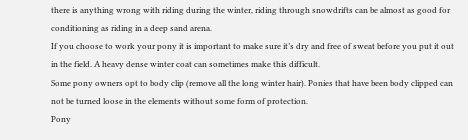there is anything wrong with riding during the winter, riding through snowdrifts can be almost as good for conditioning as riding in a deep sand arena.
If you choose to work your pony it is important to make sure it’s dry and free of sweat before you put it out in the field. A heavy dense winter coat can sometimes make this difficult.
Some pony owners opt to body clip (remove all the long winter hair). Ponies that have been body clipped can not be turned loose in the elements without some form of protection.
Pony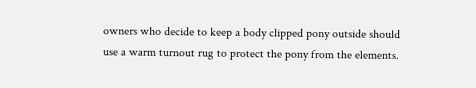owners who decide to keep a body clipped pony outside should use a warm turnout rug to protect the pony from the elements.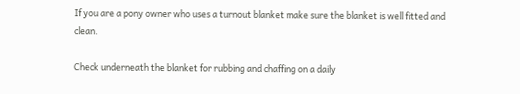If you are a pony owner who uses a turnout blanket make sure the blanket is well fitted and clean.

Check underneath the blanket for rubbing and chaffing on a daily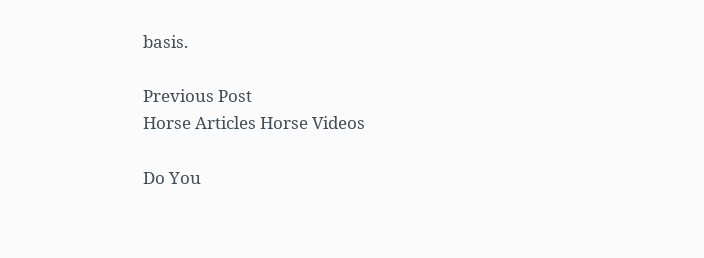basis.

Previous Post
Horse Articles Horse Videos

Do You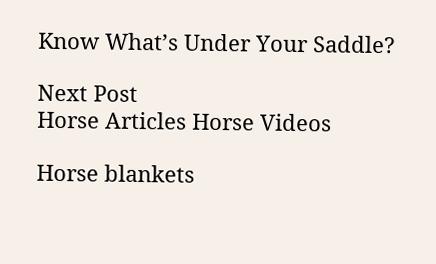Know What’s Under Your Saddle?

Next Post
Horse Articles Horse Videos

Horse blankets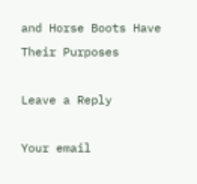and Horse Boots Have Their Purposes

Leave a Reply

Your email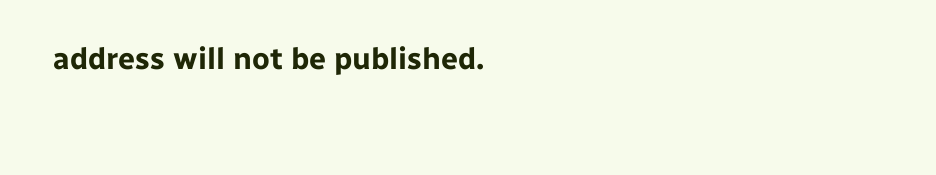address will not be published.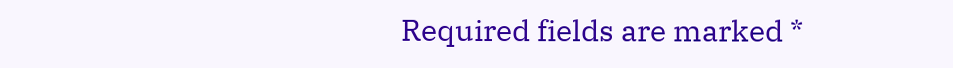Required fields are marked *